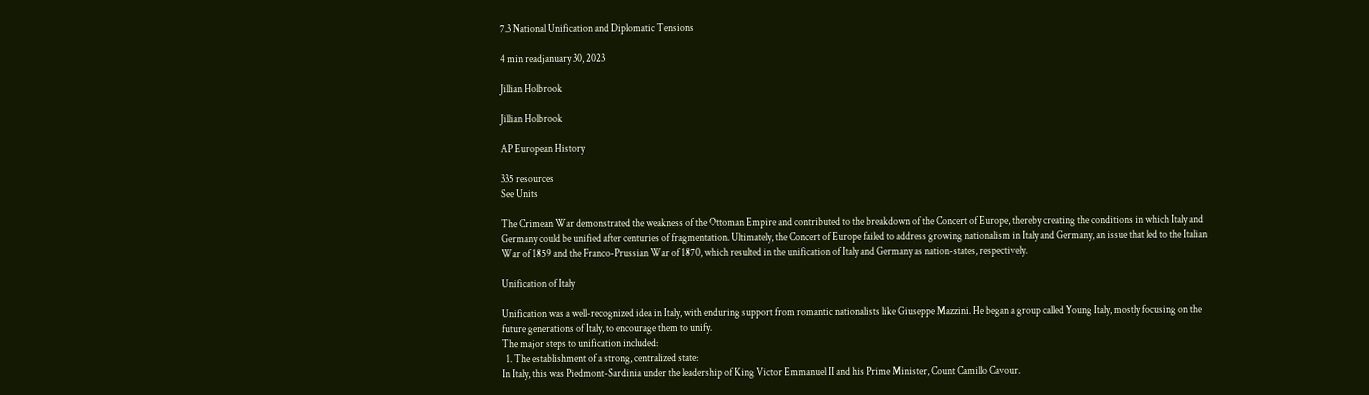7.3 National Unification and Diplomatic Tensions

4 min readjanuary 30, 2023

Jillian Holbrook

Jillian Holbrook

AP European History

335 resources
See Units

The Crimean War demonstrated the weakness of the Ottoman Empire and contributed to the breakdown of the Concert of Europe, thereby creating the conditions in which Italy and Germany could be unified after centuries of fragmentation. Ultimately, the Concert of Europe failed to address growing nationalism in Italy and Germany, an issue that led to the Italian War of 1859 and the Franco-Prussian War of 1870, which resulted in the unification of Italy and Germany as nation-states, respectively.

Unification of Italy

Unification was a well-recognized idea in Italy, with enduring support from romantic nationalists like Giuseppe Mazzini. He began a group called Young Italy, mostly focusing on the future generations of Italy, to encourage them to unify.
The major steps to unification included:
  1. The establishment of a strong, centralized state:
In Italy, this was Piedmont-Sardinia under the leadership of King Victor Emmanuel II and his Prime Minister, Count Camillo Cavour.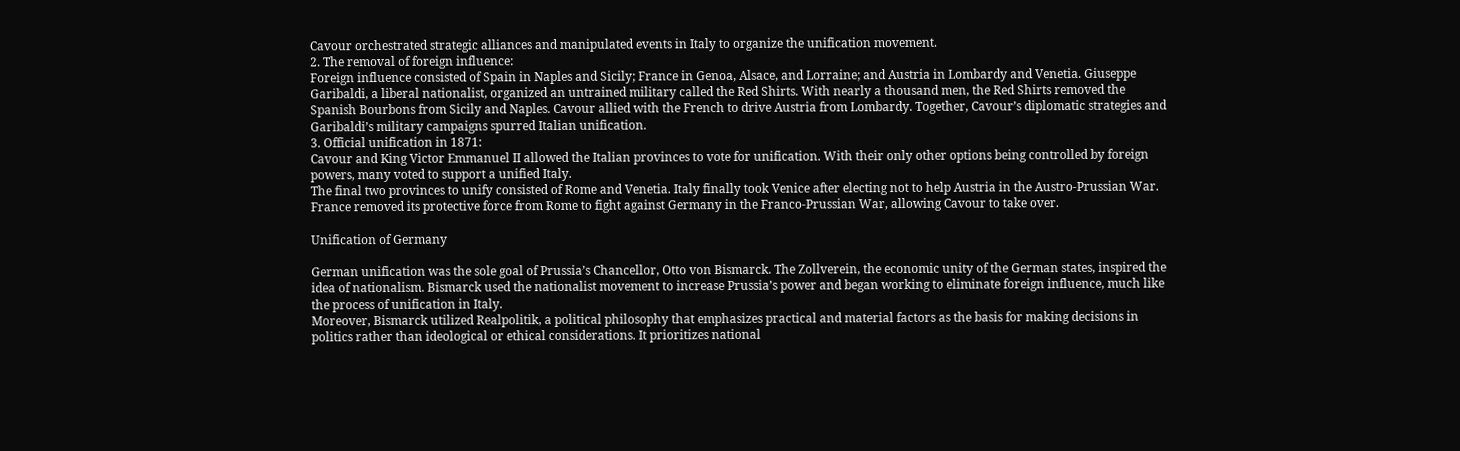Cavour orchestrated strategic alliances and manipulated events in Italy to organize the unification movement.
2. The removal of foreign influence:
Foreign influence consisted of Spain in Naples and Sicily; France in Genoa, Alsace, and Lorraine; and Austria in Lombardy and Venetia. Giuseppe Garibaldi, a liberal nationalist, organized an untrained military called the Red Shirts. With nearly a thousand men, the Red Shirts removed the Spanish Bourbons from Sicily and Naples. Cavour allied with the French to drive Austria from Lombardy. Together, Cavour’s diplomatic strategies and Garibaldi’s military campaigns spurred Italian unification.
3. Official unification in 1871:
Cavour and King Victor Emmanuel II allowed the Italian provinces to vote for unification. With their only other options being controlled by foreign powers, many voted to support a unified Italy.
The final two provinces to unify consisted of Rome and Venetia. Italy finally took Venice after electing not to help Austria in the Austro-Prussian War. France removed its protective force from Rome to fight against Germany in the Franco-Prussian War, allowing Cavour to take over.

Unification of Germany

German unification was the sole goal of Prussia’s Chancellor, Otto von Bismarck. The Zollverein, the economic unity of the German states, inspired the idea of nationalism. Bismarck used the nationalist movement to increase Prussia’s power and began working to eliminate foreign influence, much like the process of unification in Italy.
Moreover, Bismarck utilized Realpolitik, a political philosophy that emphasizes practical and material factors as the basis for making decisions in politics rather than ideological or ethical considerations. It prioritizes national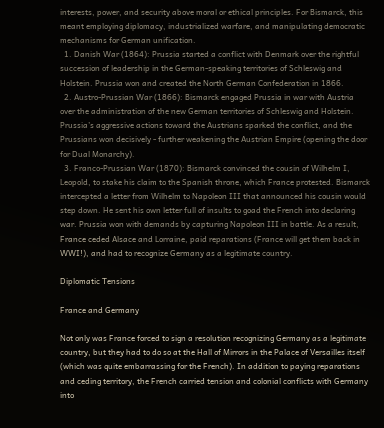interests, power, and security above moral or ethical principles. For Bismarck, this meant employing diplomacy, industrialized warfare, and manipulating democratic mechanisms for German unification.
  1. Danish War (1864): Prussia started a conflict with Denmark over the rightful succession of leadership in the German-speaking territories of Schleswig and Holstein. Prussia won and created the North German Confederation in 1866.
  2. Austro-Prussian War (1866): Bismarck engaged Prussia in war with Austria over the administration of the new German territories of Schleswig and Holstein. Prussia’s aggressive actions toward the Austrians sparked the conflict, and the Prussians won decisively - further weakening the Austrian Empire (opening the door for Dual Monarchy).
  3. Franco-Prussian War (1870): Bismarck convinced the cousin of Wilhelm I, Leopold, to stake his claim to the Spanish throne, which France protested. Bismarck intercepted a letter from Wilhelm to Napoleon III that announced his cousin would step down. He sent his own letter full of insults to goad the French into declaring war. Prussia won with demands by capturing Napoleon III in battle. As a result, France ceded Alsace and Lorraine, paid reparations (France will get them back in WWI!), and had to recognize Germany as a legitimate country.

Diplomatic Tensions

France and Germany

Not only was France forced to sign a resolution recognizing Germany as a legitimate country, but they had to do so at the Hall of Mirrors in the Palace of Versailles itself (which was quite embarrassing for the French). In addition to paying reparations and ceding territory, the French carried tension and colonial conflicts with Germany into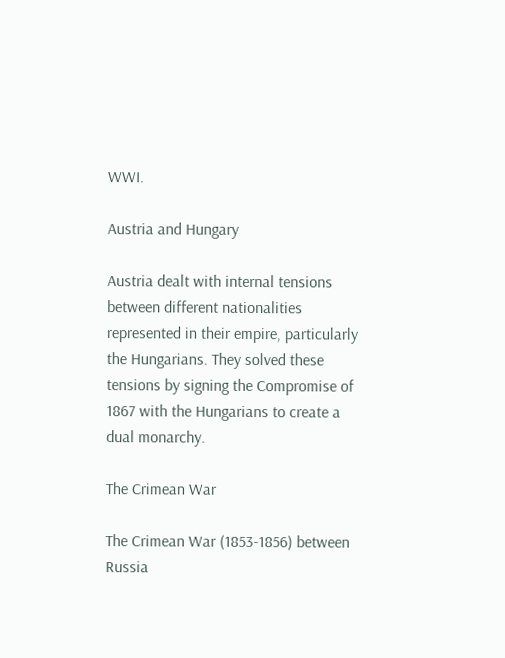WWI.

Austria and Hungary

Austria dealt with internal tensions between different nationalities represented in their empire, particularly the Hungarians. They solved these tensions by signing the Compromise of 1867 with the Hungarians to create a dual monarchy.

The Crimean War

The Crimean War (1853-1856) between Russia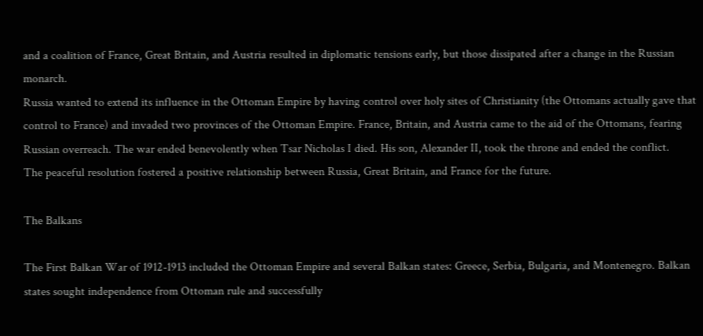and a coalition of France, Great Britain, and Austria resulted in diplomatic tensions early, but those dissipated after a change in the Russian monarch.
Russia wanted to extend its influence in the Ottoman Empire by having control over holy sites of Christianity (the Ottomans actually gave that control to France) and invaded two provinces of the Ottoman Empire. France, Britain, and Austria came to the aid of the Ottomans, fearing Russian overreach. The war ended benevolently when Tsar Nicholas I died. His son, Alexander II, took the throne and ended the conflict.
The peaceful resolution fostered a positive relationship between Russia, Great Britain, and France for the future.

The Balkans

The First Balkan War of 1912-1913 included the Ottoman Empire and several Balkan states: Greece, Serbia, Bulgaria, and Montenegro. Balkan states sought independence from Ottoman rule and successfully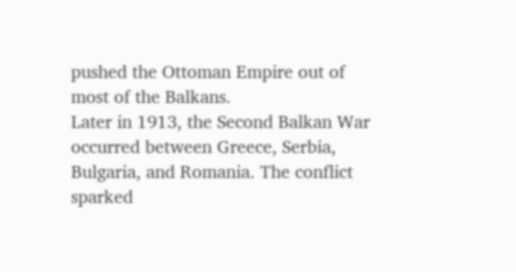pushed the Ottoman Empire out of most of the Balkans.
Later in 1913, the Second Balkan War occurred between Greece, Serbia, Bulgaria, and Romania. The conflict sparked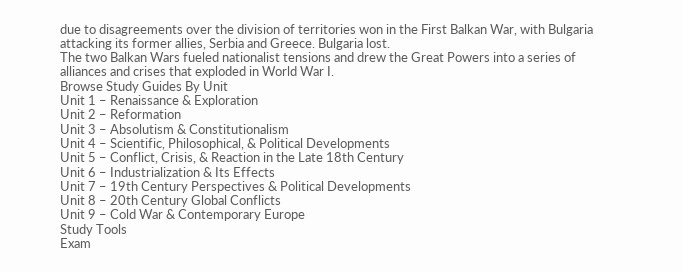due to disagreements over the division of territories won in the First Balkan War, with Bulgaria attacking its former allies, Serbia and Greece. Bulgaria lost.
The two Balkan Wars fueled nationalist tensions and drew the Great Powers into a series of alliances and crises that exploded in World War I.
Browse Study Guides By Unit
Unit 1 – Renaissance & Exploration
Unit 2 – Reformation
Unit 3 – Absolutism & Constitutionalism
Unit 4 – Scientific, Philosophical, & Political Developments
Unit 5 – Conflict, Crisis, & Reaction in the Late 18th Century
Unit 6 – Industrialization & Its Effects
Unit 7 – 19th Century Perspectives & Political Developments
Unit 8 – 20th Century Global Conflicts
Unit 9 – Cold War & Contemporary Europe
Study Tools
Exam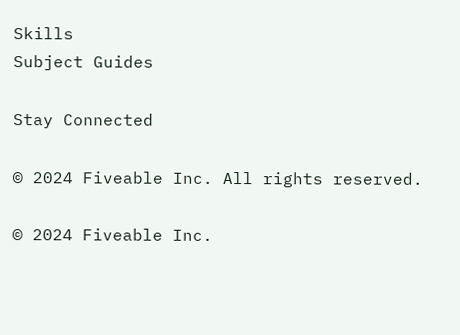Skills
Subject Guides

Stay Connected

© 2024 Fiveable Inc. All rights reserved.

© 2024 Fiveable Inc.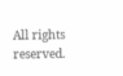All rights reserved.